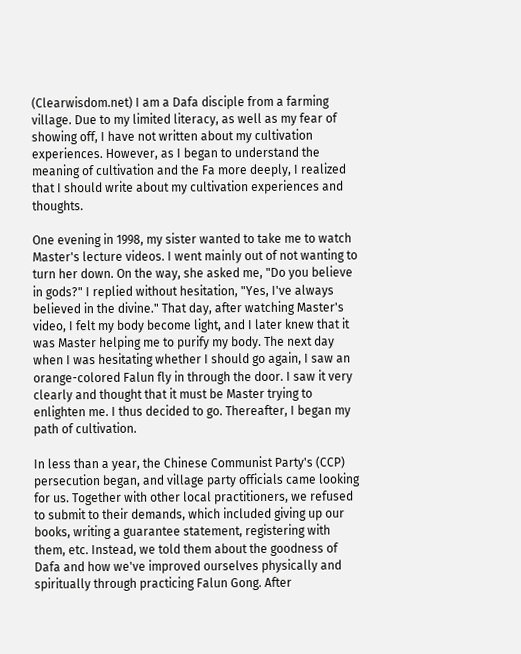(Clearwisdom.net) I am a Dafa disciple from a farming village. Due to my limited literacy, as well as my fear of showing off, I have not written about my cultivation experiences. However, as I began to understand the meaning of cultivation and the Fa more deeply, I realized that I should write about my cultivation experiences and thoughts.

One evening in 1998, my sister wanted to take me to watch Master's lecture videos. I went mainly out of not wanting to turn her down. On the way, she asked me, "Do you believe in gods?" I replied without hesitation, "Yes, I've always believed in the divine." That day, after watching Master's video, I felt my body become light, and I later knew that it was Master helping me to purify my body. The next day when I was hesitating whether I should go again, I saw an orange-colored Falun fly in through the door. I saw it very clearly and thought that it must be Master trying to enlighten me. I thus decided to go. Thereafter, I began my path of cultivation.

In less than a year, the Chinese Communist Party's (CCP) persecution began, and village party officials came looking for us. Together with other local practitioners, we refused to submit to their demands, which included giving up our books, writing a guarantee statement, registering with them, etc. Instead, we told them about the goodness of Dafa and how we've improved ourselves physically and spiritually through practicing Falun Gong. After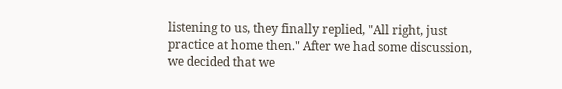listening to us, they finally replied, "All right, just practice at home then." After we had some discussion, we decided that we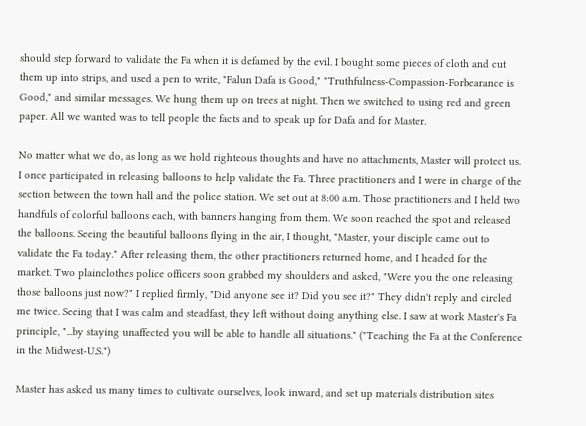should step forward to validate the Fa when it is defamed by the evil. I bought some pieces of cloth and cut them up into strips, and used a pen to write, "Falun Dafa is Good," "Truthfulness-Compassion-Forbearance is Good," and similar messages. We hung them up on trees at night. Then we switched to using red and green paper. All we wanted was to tell people the facts and to speak up for Dafa and for Master.

No matter what we do, as long as we hold righteous thoughts and have no attachments, Master will protect us. I once participated in releasing balloons to help validate the Fa. Three practitioners and I were in charge of the section between the town hall and the police station. We set out at 8:00 a.m. Those practitioners and I held two handfuls of colorful balloons each, with banners hanging from them. We soon reached the spot and released the balloons. Seeing the beautiful balloons flying in the air, I thought, "Master, your disciple came out to validate the Fa today." After releasing them, the other practitioners returned home, and I headed for the market. Two plainclothes police officers soon grabbed my shoulders and asked, "Were you the one releasing those balloons just now?" I replied firmly, "Did anyone see it? Did you see it?" They didn't reply and circled me twice. Seeing that I was calm and steadfast, they left without doing anything else. I saw at work Master's Fa principle, "...by staying unaffected you will be able to handle all situations." ("Teaching the Fa at the Conference in the Midwest-U.S.")

Master has asked us many times to cultivate ourselves, look inward, and set up materials distribution sites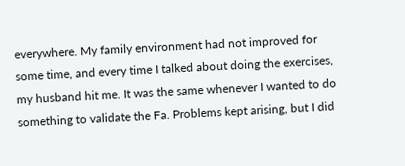everywhere. My family environment had not improved for some time, and every time I talked about doing the exercises, my husband hit me. It was the same whenever I wanted to do something to validate the Fa. Problems kept arising, but I did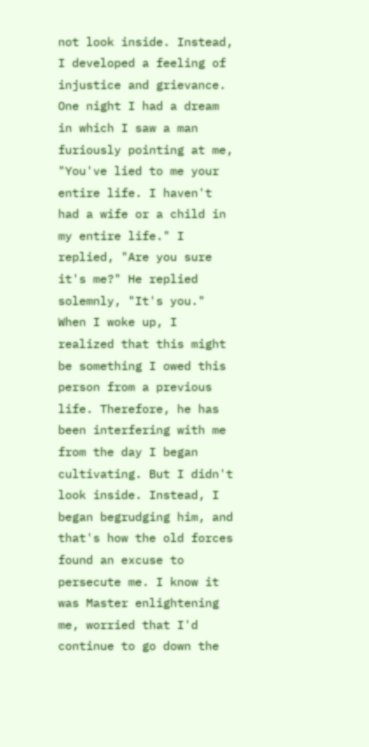not look inside. Instead, I developed a feeling of injustice and grievance. One night I had a dream in which I saw a man furiously pointing at me, "You've lied to me your entire life. I haven't had a wife or a child in my entire life." I replied, "Are you sure it's me?" He replied solemnly, "It's you." When I woke up, I realized that this might be something I owed this person from a previous life. Therefore, he has been interfering with me from the day I began cultivating. But I didn't look inside. Instead, I began begrudging him, and that's how the old forces found an excuse to persecute me. I know it was Master enlightening me, worried that I'd continue to go down the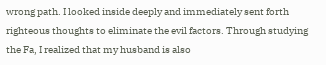wrong path. I looked inside deeply and immediately sent forth righteous thoughts to eliminate the evil factors. Through studying the Fa, I realized that my husband is also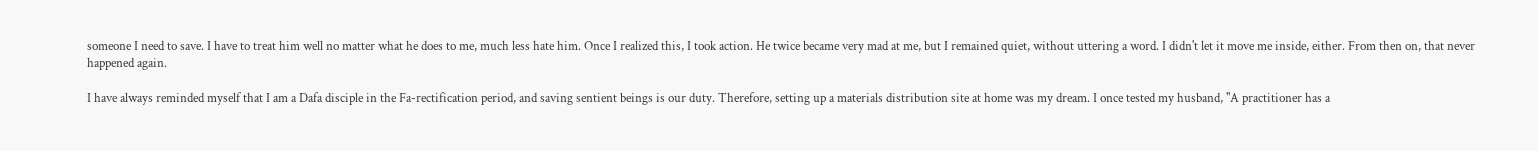someone I need to save. I have to treat him well no matter what he does to me, much less hate him. Once I realized this, I took action. He twice became very mad at me, but I remained quiet, without uttering a word. I didn't let it move me inside, either. From then on, that never happened again.

I have always reminded myself that I am a Dafa disciple in the Fa-rectification period, and saving sentient beings is our duty. Therefore, setting up a materials distribution site at home was my dream. I once tested my husband, "A practitioner has a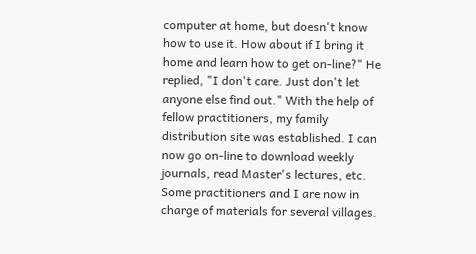computer at home, but doesn't know how to use it. How about if I bring it home and learn how to get on-line?" He replied, "I don't care. Just don't let anyone else find out." With the help of fellow practitioners, my family distribution site was established. I can now go on-line to download weekly journals, read Master's lectures, etc. Some practitioners and I are now in charge of materials for several villages.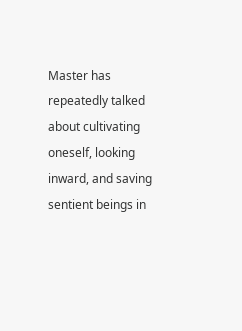Master has repeatedly talked about cultivating oneself, looking inward, and saving sentient beings in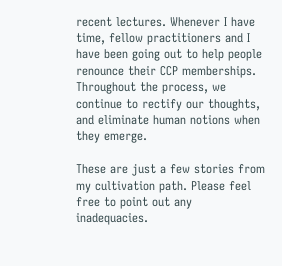recent lectures. Whenever I have time, fellow practitioners and I have been going out to help people renounce their CCP memberships. Throughout the process, we continue to rectify our thoughts, and eliminate human notions when they emerge.

These are just a few stories from my cultivation path. Please feel free to point out any inadequacies.